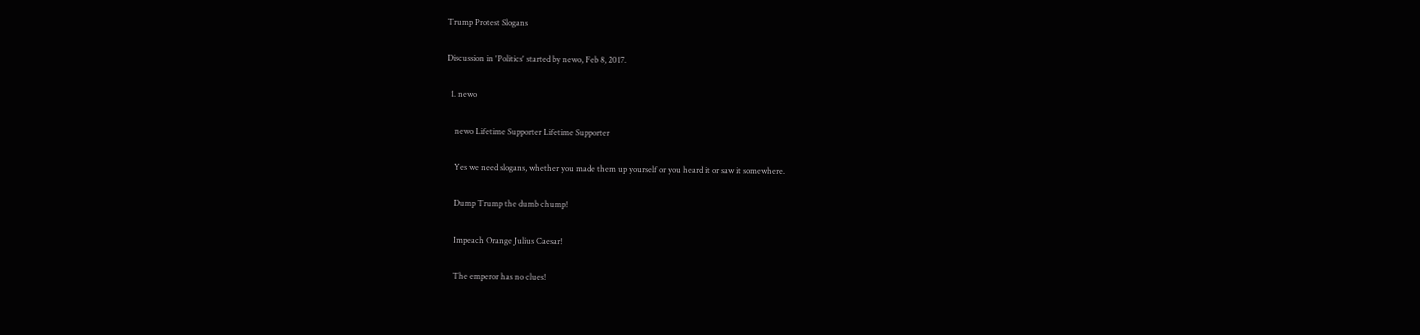Trump Protest Slogans

Discussion in 'Politics' started by newo, Feb 8, 2017.

  1. newo

    newo Lifetime Supporter Lifetime Supporter

    Yes we need slogans, whether you made them up yourself or you heard it or saw it somewhere.

    Dump Trump the dumb chump!

    Impeach Orange Julius Caesar!

    The emperor has no clues!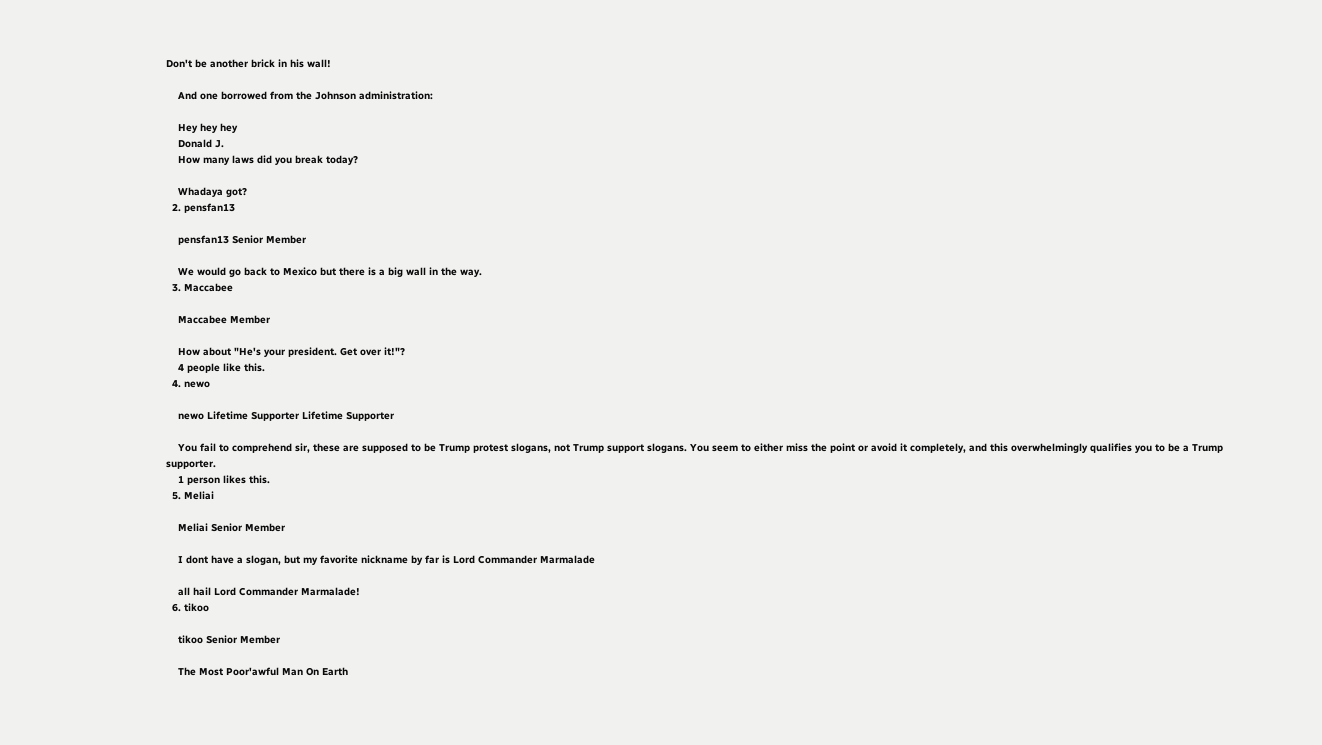Don't be another brick in his wall!

    And one borrowed from the Johnson administration:

    Hey hey hey
    Donald J.
    How many laws did you break today?

    Whadaya got?
  2. pensfan13

    pensfan13 Senior Member

    We would go back to Mexico but there is a big wall in the way.
  3. Maccabee

    Maccabee Member

    How about "He's your president. Get over it!"?
    4 people like this.
  4. newo

    newo Lifetime Supporter Lifetime Supporter

    You fail to comprehend sir, these are supposed to be Trump protest slogans, not Trump support slogans. You seem to either miss the point or avoid it completely, and this overwhelmingly qualifies you to be a Trump supporter.
    1 person likes this.
  5. Meliai

    Meliai Senior Member

    I dont have a slogan, but my favorite nickname by far is Lord Commander Marmalade

    all hail Lord Commander Marmalade!
  6. tikoo

    tikoo Senior Member

    The Most Poor'awful Man On Earth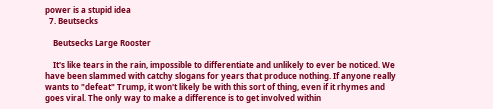power is a stupid idea
  7. Beutsecks

    Beutsecks Large Rooster

    It's like tears in the rain, impossible to differentiate and unlikely to ever be noticed. We have been slammed with catchy slogans for years that produce nothing. If anyone really wants to "defeat" Trump, it won't likely be with this sort of thing, even if it rhymes and goes viral. The only way to make a difference is to get involved within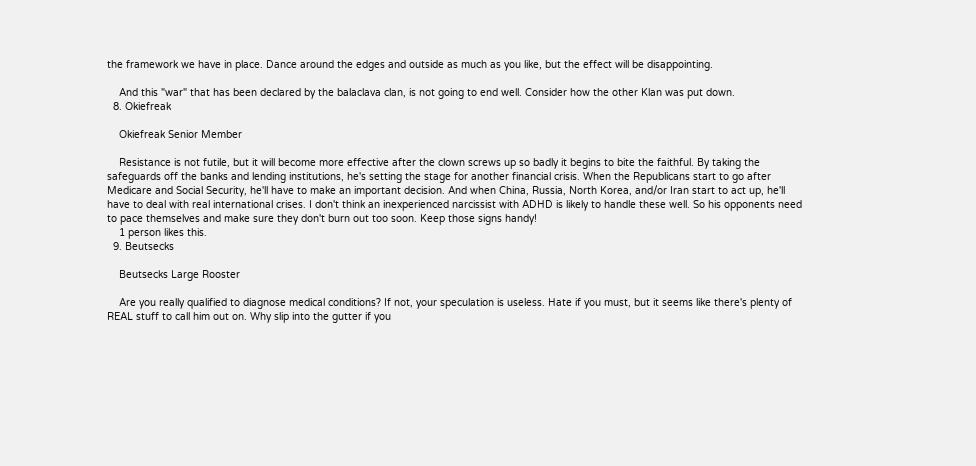the framework we have in place. Dance around the edges and outside as much as you like, but the effect will be disappointing.

    And this "war" that has been declared by the balaclava clan, is not going to end well. Consider how the other Klan was put down.
  8. Okiefreak

    Okiefreak Senior Member

    Resistance is not futile, but it will become more effective after the clown screws up so badly it begins to bite the faithful. By taking the safeguards off the banks and lending institutions, he's setting the stage for another financial crisis. When the Republicans start to go after Medicare and Social Security, he'll have to make an important decision. And when China, Russia, North Korea, and/or Iran start to act up, he'll have to deal with real international crises. I don't think an inexperienced narcissist with ADHD is likely to handle these well. So his opponents need to pace themselves and make sure they don't burn out too soon. Keep those signs handy!
    1 person likes this.
  9. Beutsecks

    Beutsecks Large Rooster

    Are you really qualified to diagnose medical conditions? If not, your speculation is useless. Hate if you must, but it seems like there's plenty of REAL stuff to call him out on. Why slip into the gutter if you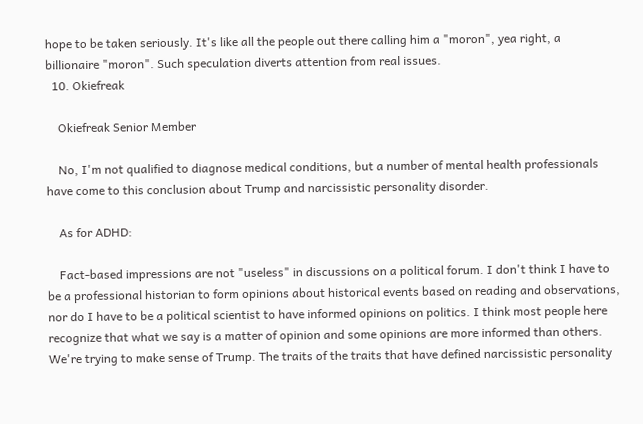hope to be taken seriously. It's like all the people out there calling him a "moron", yea right, a billionaire "moron". Such speculation diverts attention from real issues.
  10. Okiefreak

    Okiefreak Senior Member

    No, I'm not qualified to diagnose medical conditions, but a number of mental health professionals have come to this conclusion about Trump and narcissistic personality disorder.

    As for ADHD:

    Fact-based impressions are not "useless" in discussions on a political forum. I don't think I have to be a professional historian to form opinions about historical events based on reading and observations, nor do I have to be a political scientist to have informed opinions on politics. I think most people here recognize that what we say is a matter of opinion and some opinions are more informed than others. We're trying to make sense of Trump. The traits of the traits that have defined narcissistic personality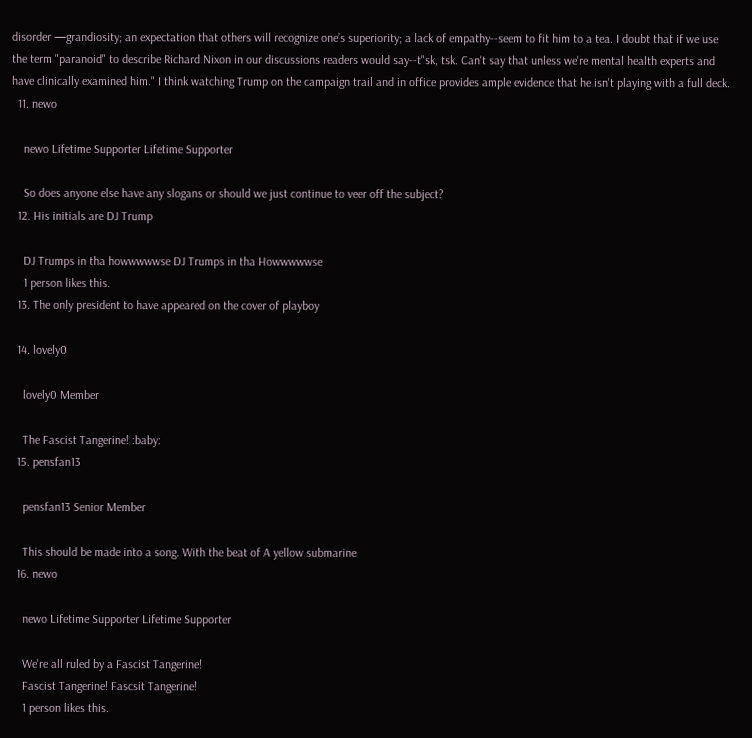disorder —grandiosity; an expectation that others will recognize one’s superiority; a lack of empathy--seem to fit him to a tea. I doubt that if we use the term "paranoid" to describe Richard Nixon in our discussions readers would say--t"sk, tsk. Can't say that unless we're mental health experts and have clinically examined him." I think watching Trump on the campaign trail and in office provides ample evidence that he isn't playing with a full deck.
  11. newo

    newo Lifetime Supporter Lifetime Supporter

    So does anyone else have any slogans or should we just continue to veer off the subject?
  12. His initials are DJ Trump

    DJ Trumps in tha howwwwwse DJ Trumps in tha Howwwwwse
    1 person likes this.
  13. The only president to have appeared on the cover of playboy

  14. lovely0

    lovely0 Member

    The Fascist Tangerine! :baby:
  15. pensfan13

    pensfan13 Senior Member

    This should be made into a song. With the beat of A yellow submarine
  16. newo

    newo Lifetime Supporter Lifetime Supporter

    We're all ruled by a Fascist Tangerine!
    Fascist Tangerine! Fascsit Tangerine!
    1 person likes this.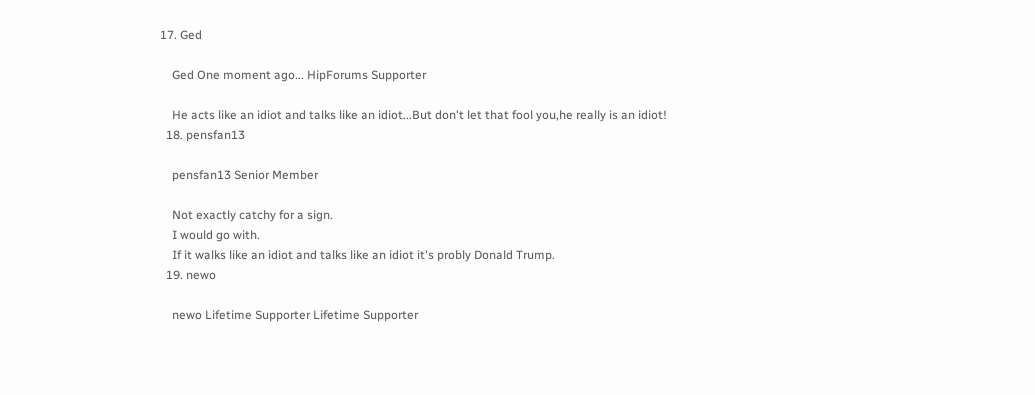17. Ged

    Ged One moment ago... HipForums Supporter

    He acts like an idiot and talks like an idiot...But don't let that fool you,he really is an idiot!
  18. pensfan13

    pensfan13 Senior Member

    Not exactly catchy for a sign.
    I would go with.
    If it walks like an idiot and talks like an idiot it's probly Donald Trump.
  19. newo

    newo Lifetime Supporter Lifetime Supporter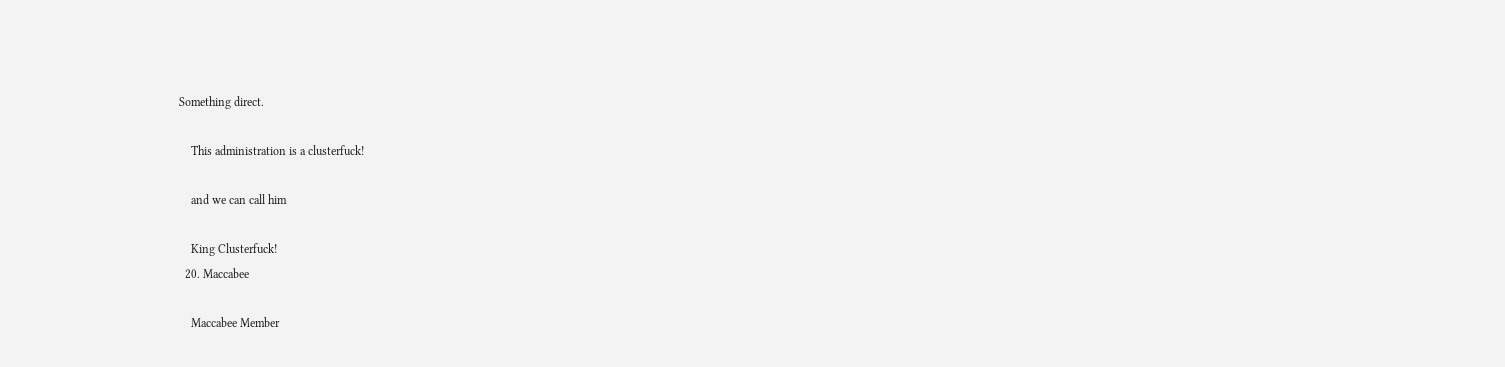Something direct.

    This administration is a clusterfuck!

    and we can call him

    King Clusterfuck!
  20. Maccabee

    Maccabee Member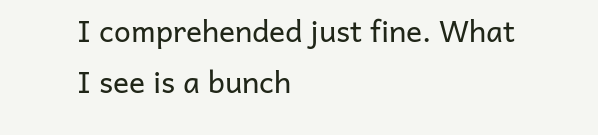I comprehended just fine. What I see is a bunch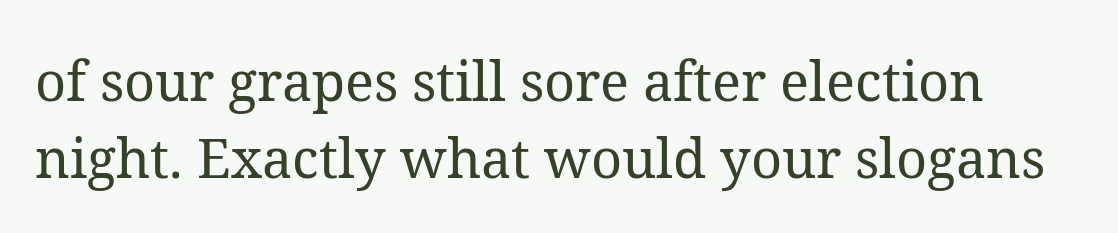of sour grapes still sore after election night. Exactly what would your slogans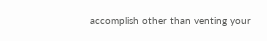accomplish other than venting your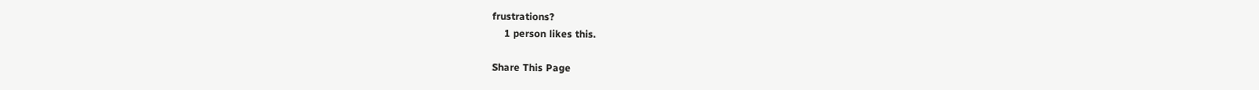frustrations?
    1 person likes this.

Share This Page